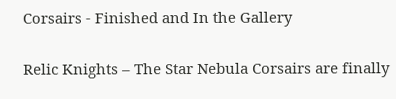Corsairs - Finished and In the Gallery


Relic Knights – The Star Nebula Corsairs are finally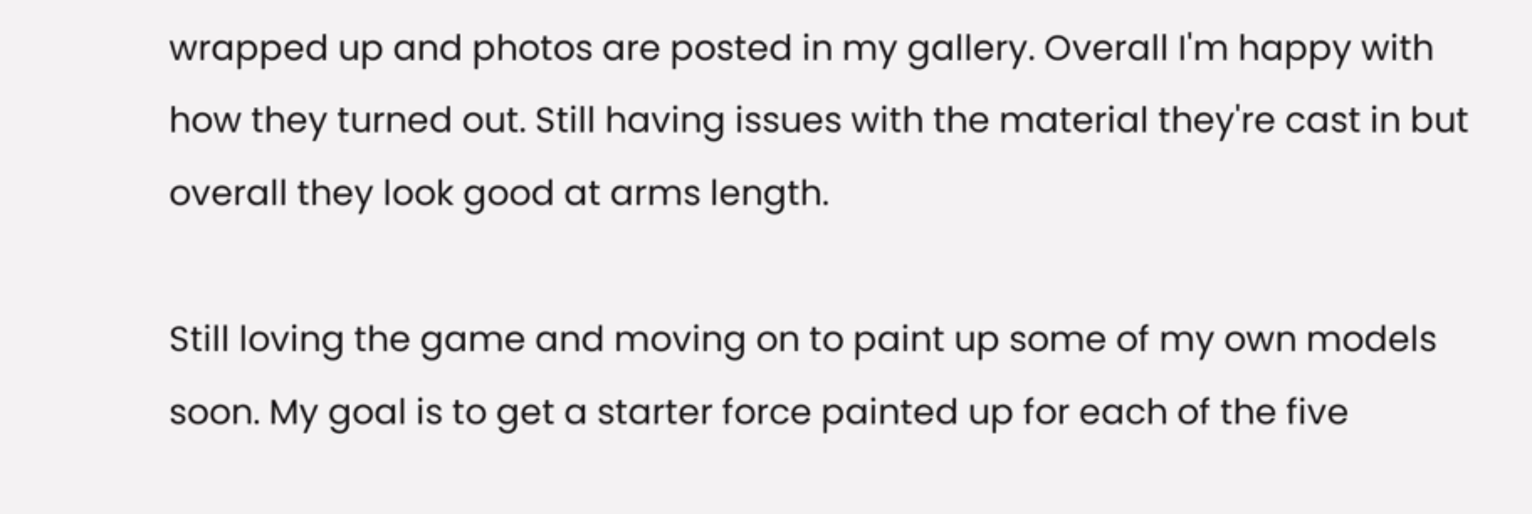wrapped up and photos are posted in my gallery. Overall I'm happy with how they turned out. Still having issues with the material they're cast in but overall they look good at arms length.

Still loving the game and moving on to paint up some of my own models soon. My goal is to get a starter force painted up for each of the five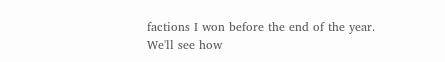factions I won before the end of the year. We'll see how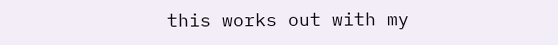this works out with my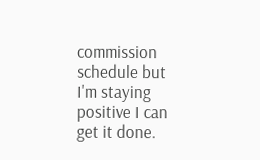commission schedule but I'm staying positive I can get it done.